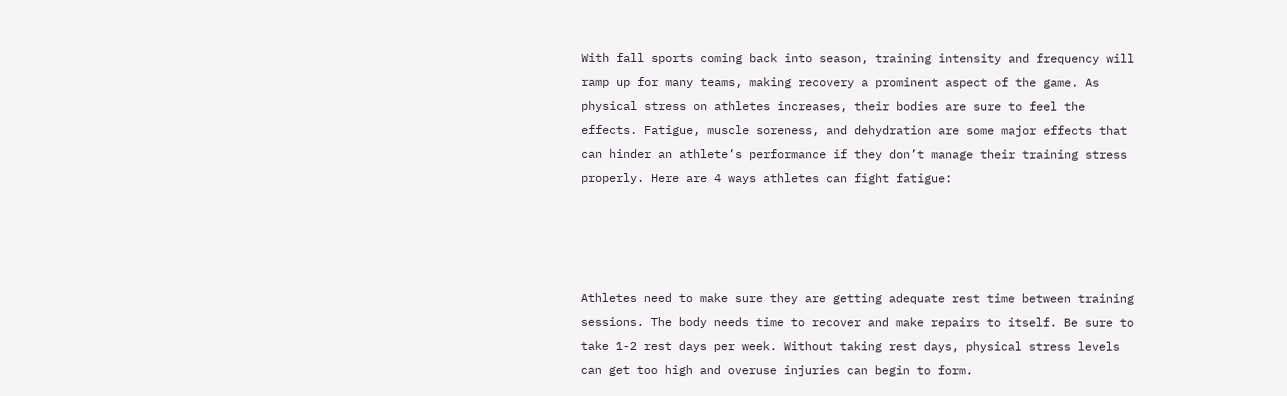With fall sports coming back into season, training intensity and frequency will ramp up for many teams, making recovery a prominent aspect of the game. As physical stress on athletes increases, their bodies are sure to feel the effects. Fatigue, muscle soreness, and dehydration are some major effects that can hinder an athlete’s performance if they don’t manage their training stress properly. Here are 4 ways athletes can fight fatigue:




Athletes need to make sure they are getting adequate rest time between training sessions. The body needs time to recover and make repairs to itself. Be sure to take 1-2 rest days per week. Without taking rest days, physical stress levels can get too high and overuse injuries can begin to form.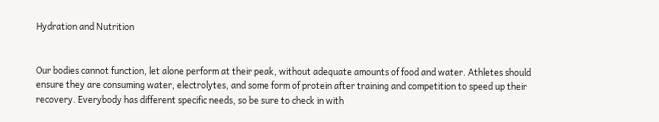Hydration and Nutrition


Our bodies cannot function, let alone perform at their peak, without adequate amounts of food and water. Athletes should ensure they are consuming water, electrolytes, and some form of protein after training and competition to speed up their recovery. Everybody has different specific needs, so be sure to check in with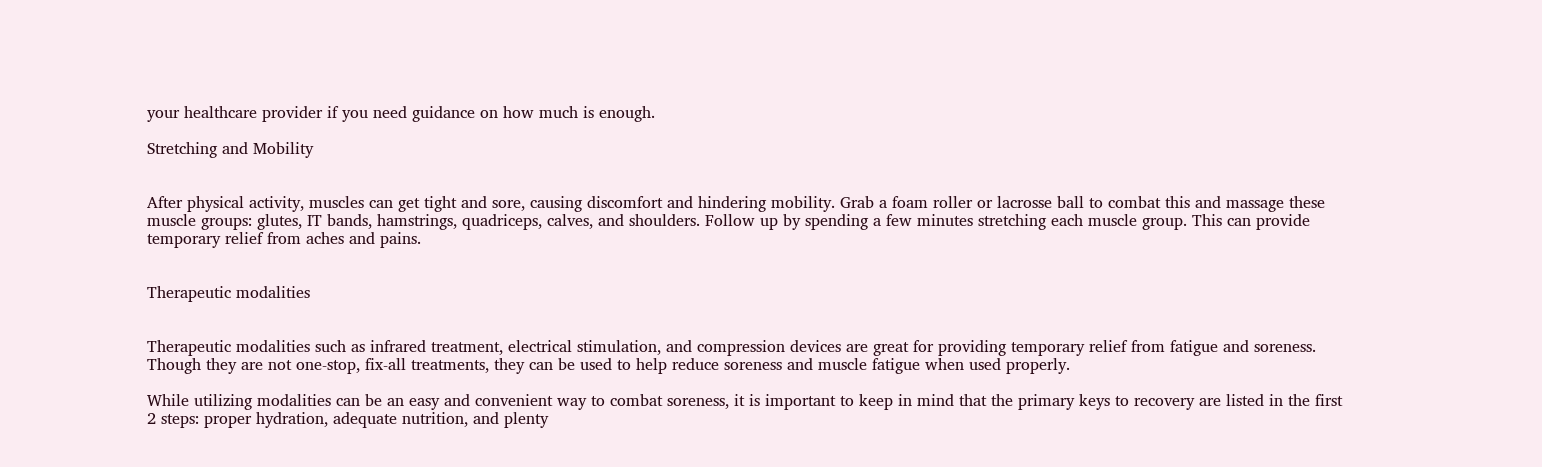your healthcare provider if you need guidance on how much is enough.

Stretching and Mobility


After physical activity, muscles can get tight and sore, causing discomfort and hindering mobility. Grab a foam roller or lacrosse ball to combat this and massage these muscle groups: glutes, IT bands, hamstrings, quadriceps, calves, and shoulders. Follow up by spending a few minutes stretching each muscle group. This can provide temporary relief from aches and pains.


Therapeutic modalities


Therapeutic modalities such as infrared treatment, electrical stimulation, and compression devices are great for providing temporary relief from fatigue and soreness. Though they are not one-stop, fix-all treatments, they can be used to help reduce soreness and muscle fatigue when used properly.

While utilizing modalities can be an easy and convenient way to combat soreness, it is important to keep in mind that the primary keys to recovery are listed in the first 2 steps: proper hydration, adequate nutrition, and plenty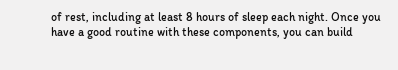of rest, including at least 8 hours of sleep each night. Once you have a good routine with these components, you can build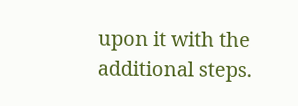upon it with the additional steps.